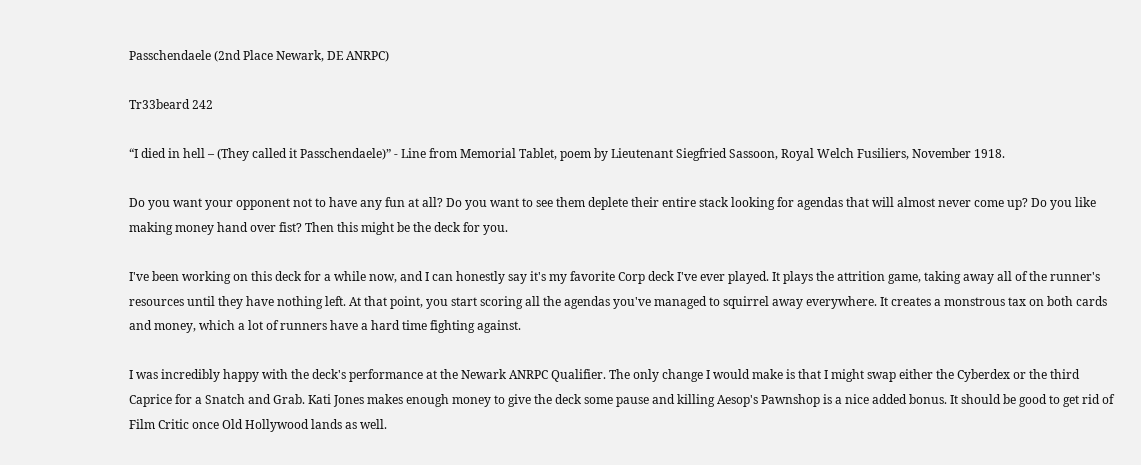Passchendaele (2nd Place Newark, DE ANRPC)

Tr33beard 242

“I died in hell – (They called it Passchendaele)” - Line from Memorial Tablet, poem by Lieutenant Siegfried Sassoon, Royal Welch Fusiliers, November 1918.

Do you want your opponent not to have any fun at all? Do you want to see them deplete their entire stack looking for agendas that will almost never come up? Do you like making money hand over fist? Then this might be the deck for you.

I've been working on this deck for a while now, and I can honestly say it's my favorite Corp deck I've ever played. It plays the attrition game, taking away all of the runner's resources until they have nothing left. At that point, you start scoring all the agendas you've managed to squirrel away everywhere. It creates a monstrous tax on both cards and money, which a lot of runners have a hard time fighting against.

I was incredibly happy with the deck's performance at the Newark ANRPC Qualifier. The only change I would make is that I might swap either the Cyberdex or the third Caprice for a Snatch and Grab. Kati Jones makes enough money to give the deck some pause and killing Aesop's Pawnshop is a nice added bonus. It should be good to get rid of Film Critic once Old Hollywood lands as well.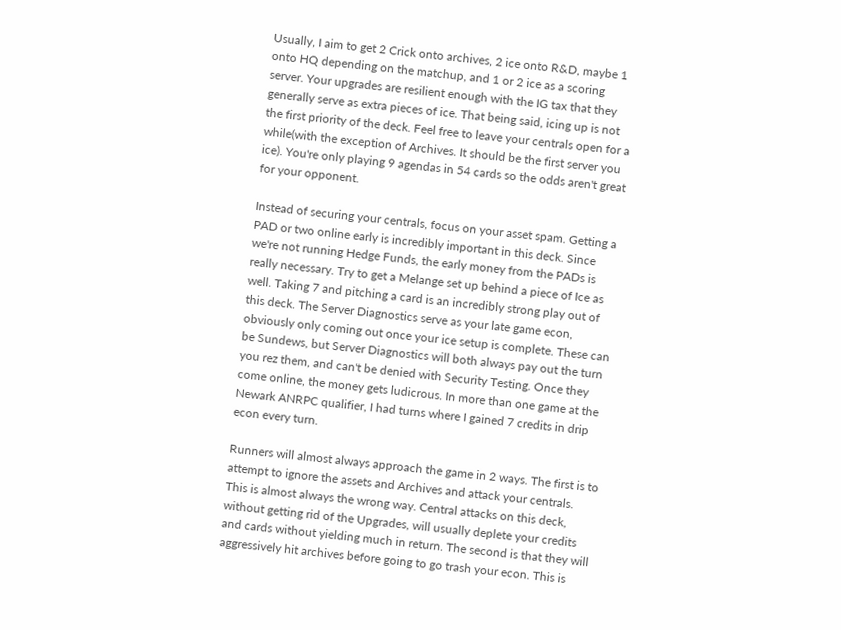Usually, I aim to get 2 Crick onto archives, 2 ice onto R&D, maybe 1 onto HQ depending on the matchup, and 1 or 2 ice as a scoring server. Your upgrades are resilient enough with the IG tax that they generally serve as extra pieces of ice. That being said, icing up is not the first priority of the deck. Feel free to leave your centrals open for a while(with the exception of Archives. It should be the first server you ice). You're only playing 9 agendas in 54 cards so the odds aren't great for your opponent.

Instead of securing your centrals, focus on your asset spam. Getting a PAD or two online early is incredibly important in this deck. Since we're not running Hedge Funds, the early money from the PADs is really necessary. Try to get a Melange set up behind a piece of Ice as well. Taking 7 and pitching a card is an incredibly strong play out of this deck. The Server Diagnostics serve as your late game econ, obviously only coming out once your ice setup is complete. These can be Sundews, but Server Diagnostics will both always pay out the turn you rez them, and can't be denied with Security Testing. Once they come online, the money gets ludicrous. In more than one game at the Newark ANRPC qualifier, I had turns where I gained 7 credits in drip econ every turn.

Runners will almost always approach the game in 2 ways. The first is to attempt to ignore the assets and Archives and attack your centrals. This is almost always the wrong way. Central attacks on this deck, without getting rid of the Upgrades, will usually deplete your credits and cards without yielding much in return. The second is that they will aggressively hit archives before going to go trash your econ. This is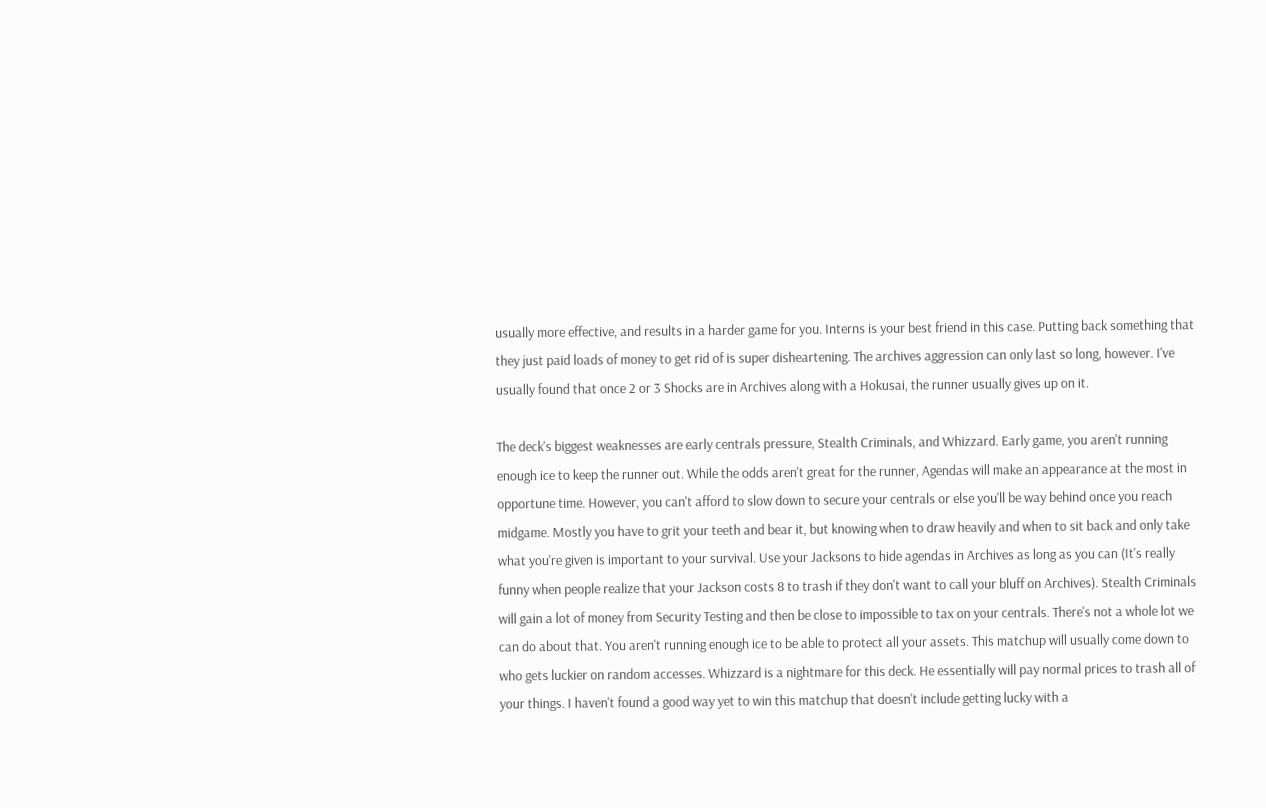usually more effective, and results in a harder game for you. Interns is your best friend in this case. Putting back something that they just paid loads of money to get rid of is super disheartening. The archives aggression can only last so long, however. I've usually found that once 2 or 3 Shocks are in Archives along with a Hokusai, the runner usually gives up on it.

The deck's biggest weaknesses are early centrals pressure, Stealth Criminals, and Whizzard. Early game, you aren't running enough ice to keep the runner out. While the odds aren't great for the runner, Agendas will make an appearance at the most in opportune time. However, you can't afford to slow down to secure your centrals or else you'll be way behind once you reach midgame. Mostly you have to grit your teeth and bear it, but knowing when to draw heavily and when to sit back and only take what you're given is important to your survival. Use your Jacksons to hide agendas in Archives as long as you can (It's really funny when people realize that your Jackson costs 8 to trash if they don't want to call your bluff on Archives). Stealth Criminals will gain a lot of money from Security Testing and then be close to impossible to tax on your centrals. There's not a whole lot we can do about that. You aren't running enough ice to be able to protect all your assets. This matchup will usually come down to who gets luckier on random accesses. Whizzard is a nightmare for this deck. He essentially will pay normal prices to trash all of your things. I haven't found a good way yet to win this matchup that doesn't include getting lucky with a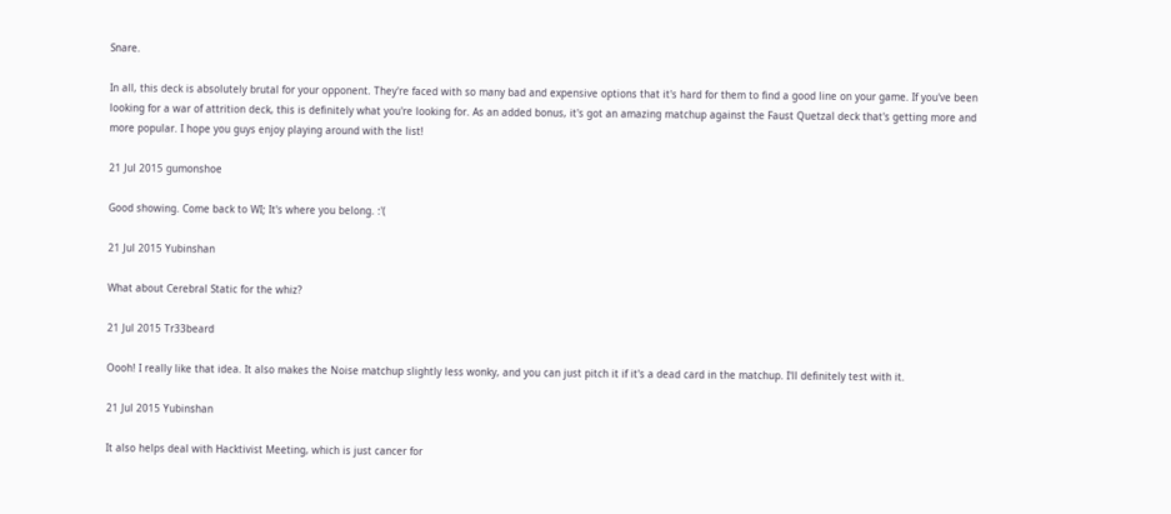Snare.

In all, this deck is absolutely brutal for your opponent. They're faced with so many bad and expensive options that it's hard for them to find a good line on your game. If you've been looking for a war of attrition deck, this is definitely what you're looking for. As an added bonus, it's got an amazing matchup against the Faust Quetzal deck that's getting more and more popular. I hope you guys enjoy playing around with the list!

21 Jul 2015 gumonshoe

Good showing. Come back to WI; It's where you belong. :'(

21 Jul 2015 Yubinshan

What about Cerebral Static for the whiz?

21 Jul 2015 Tr33beard

Oooh! I really like that idea. It also makes the Noise matchup slightly less wonky, and you can just pitch it if it's a dead card in the matchup. I'll definitely test with it.

21 Jul 2015 Yubinshan

It also helps deal with Hacktivist Meeting, which is just cancer for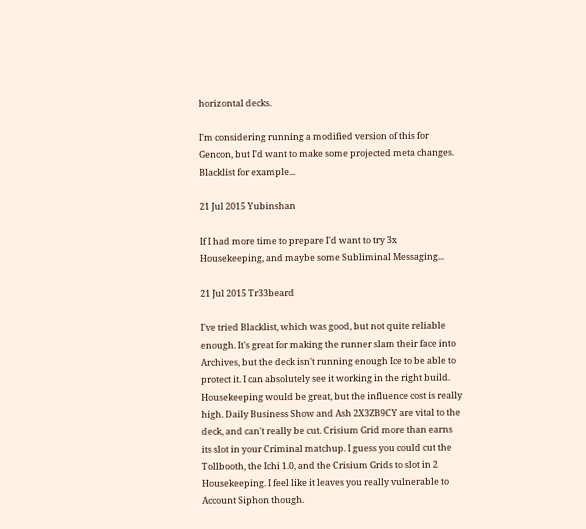horizontal decks.

I'm considering running a modified version of this for Gencon, but I'd want to make some projected meta changes. Blacklist for example...

21 Jul 2015 Yubinshan

If I had more time to prepare I'd want to try 3x Housekeeping, and maybe some Subliminal Messaging...

21 Jul 2015 Tr33beard

I've tried Blacklist, which was good, but not quite reliable enough. It's great for making the runner slam their face into Archives, but the deck isn't running enough Ice to be able to protect it. I can absolutely see it working in the right build. Housekeeping would be great, but the influence cost is really high. Daily Business Show and Ash 2X3ZB9CY are vital to the deck, and can't really be cut. Crisium Grid more than earns its slot in your Criminal matchup. I guess you could cut the Tollbooth, the Ichi 1.0, and the Crisium Grids to slot in 2 Housekeeping. I feel like it leaves you really vulnerable to Account Siphon though.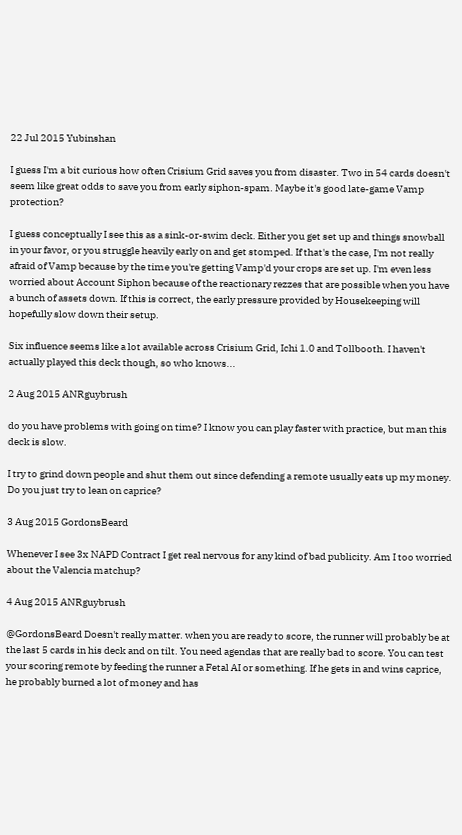22 Jul 2015 Yubinshan

I guess I'm a bit curious how often Crisium Grid saves you from disaster. Two in 54 cards doesn't seem like great odds to save you from early siphon-spam. Maybe it's good late-game Vamp protection?

I guess conceptually I see this as a sink-or-swim deck. Either you get set up and things snowball in your favor, or you struggle heavily early on and get stomped. If that's the case, I'm not really afraid of Vamp because by the time you're getting Vamp'd your crops are set up. I'm even less worried about Account Siphon because of the reactionary rezzes that are possible when you have a bunch of assets down. If this is correct, the early pressure provided by Housekeeping will hopefully slow down their setup.

Six influence seems like a lot available across Crisium Grid, Ichi 1.0 and Tollbooth. I haven't actually played this deck though, so who knows...

2 Aug 2015 ANRguybrush

do you have problems with going on time? I know you can play faster with practice, but man this deck is slow.

I try to grind down people and shut them out since defending a remote usually eats up my money. Do you just try to lean on caprice?

3 Aug 2015 GordonsBeard

Whenever I see 3x NAPD Contract I get real nervous for any kind of bad publicity. Am I too worried about the Valencia matchup?

4 Aug 2015 ANRguybrush

@GordonsBeard Doesn't really matter. when you are ready to score, the runner will probably be at the last 5 cards in his deck and on tilt. You need agendas that are really bad to score. You can test your scoring remote by feeding the runner a Fetal AI or something. If he gets in and wins caprice, he probably burned a lot of money and has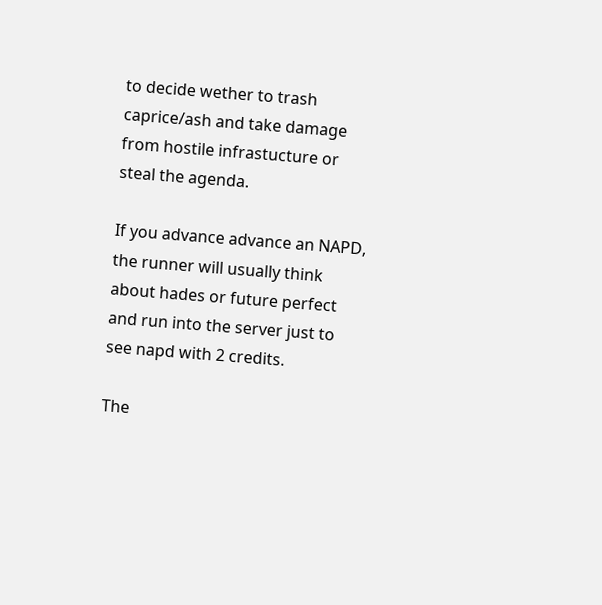to decide wether to trash caprice/ash and take damage from hostile infrastucture or steal the agenda.

If you advance advance an NAPD, the runner will usually think about hades or future perfect and run into the server just to see napd with 2 credits.

The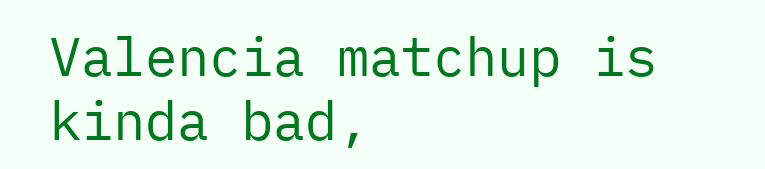Valencia matchup is kinda bad,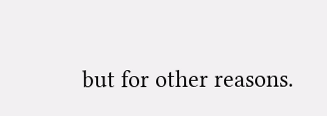but for other reasons.